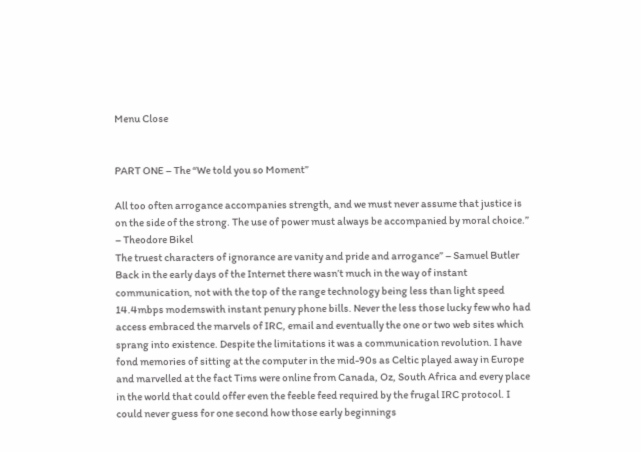Menu Close


PART ONE – The “We told you so Moment”

All too often arrogance accompanies strength, and we must never assume that justice is on the side of the strong. The use of power must always be accompanied by moral choice.” – Theodore Bikel
The truest characters of ignorance are vanity and pride and arrogance” – Samuel Butler
Back in the early days of the Internet there wasn’t much in the way of instant communication, not with the top of the range technology being less than light speed 14.4mbps modemswith instant penury phone bills. Never the less those lucky few who had access embraced the marvels of IRC, email and eventually the one or two web sites which sprang into existence. Despite the limitations it was a communication revolution. I have fond memories of sitting at the computer in the mid-90s as Celtic played away in Europe and marvelled at the fact Tims were online from Canada, Oz, South Africa and every place in the world that could offer even the feeble feed required by the frugal IRC protocol. I could never guess for one second how those early beginnings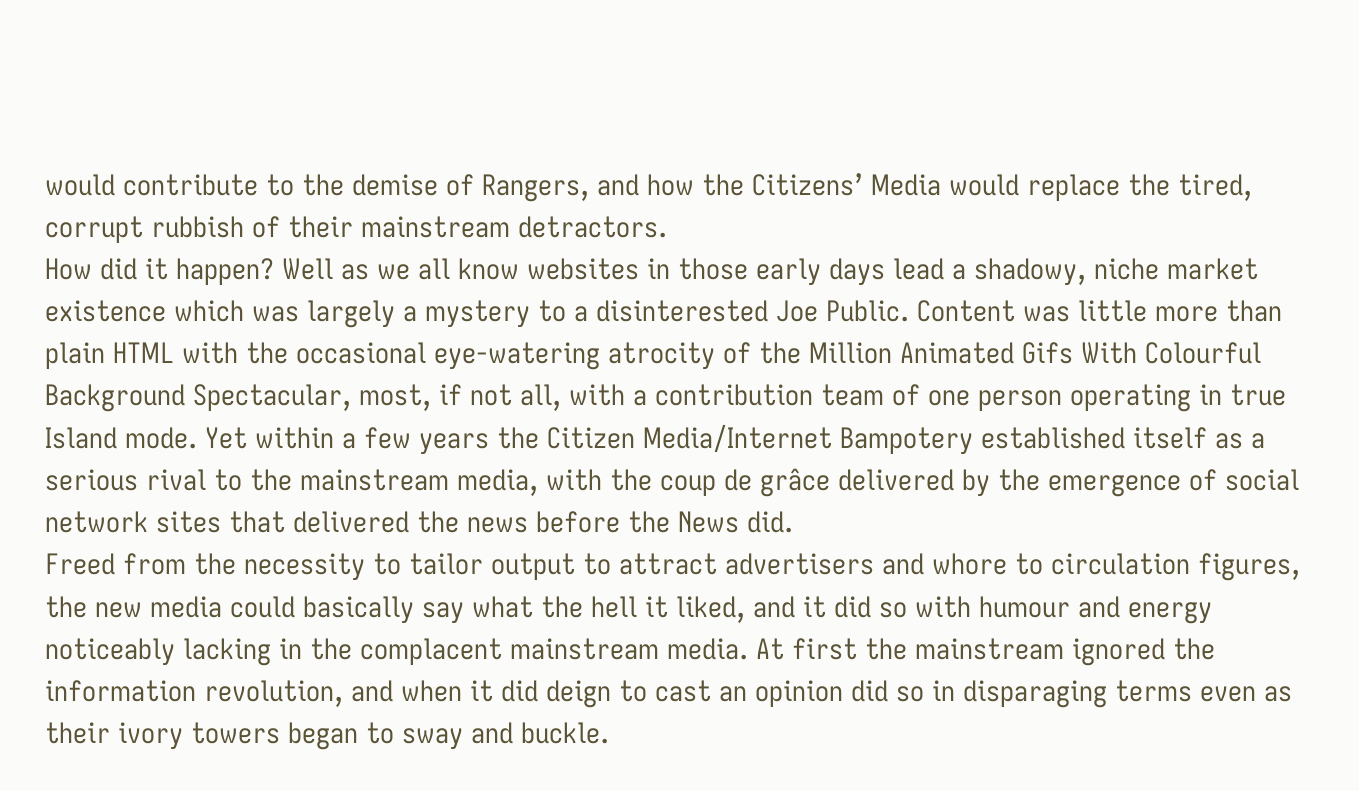would contribute to the demise of Rangers, and how the Citizens’ Media would replace the tired, corrupt rubbish of their mainstream detractors.
How did it happen? Well as we all know websites in those early days lead a shadowy, niche market existence which was largely a mystery to a disinterested Joe Public. Content was little more than plain HTML with the occasional eye-watering atrocity of the Million Animated Gifs With Colourful Background Spectacular, most, if not all, with a contribution team of one person operating in true Island mode. Yet within a few years the Citizen Media/Internet Bampotery established itself as a serious rival to the mainstream media, with the coup de grâce delivered by the emergence of social network sites that delivered the news before the News did.
Freed from the necessity to tailor output to attract advertisers and whore to circulation figures, the new media could basically say what the hell it liked, and it did so with humour and energy noticeably lacking in the complacent mainstream media. At first the mainstream ignored the information revolution, and when it did deign to cast an opinion did so in disparaging terms even as their ivory towers began to sway and buckle.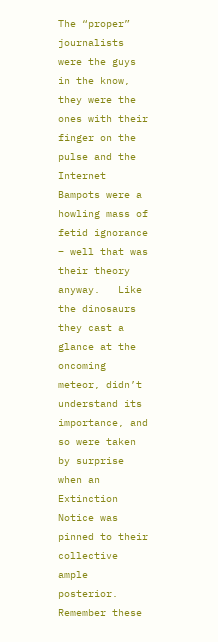The “proper” journalists were the guys in the know, they were the ones with their finger on the pulse and the Internet Bampots were a howling mass of fetid ignorance – well that was their theory anyway.   Like the dinosaurs they cast a glance at the oncoming meteor, didn’t understand its importance, and so were taken by surprise when an Extinction Notice was pinned to their collective ample posterior.
Remember these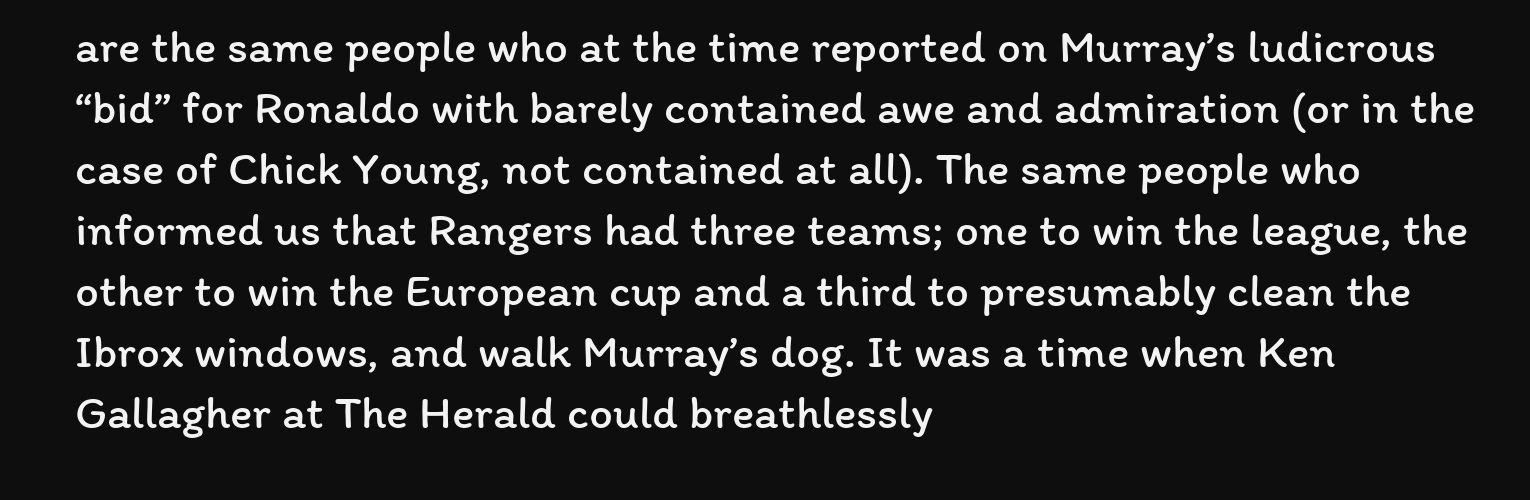are the same people who at the time reported on Murray’s ludicrous “bid” for Ronaldo with barely contained awe and admiration (or in the case of Chick Young, not contained at all). The same people who informed us that Rangers had three teams; one to win the league, the other to win the European cup and a third to presumably clean the Ibrox windows, and walk Murray’s dog. It was a time when Ken Gallagher at The Herald could breathlessly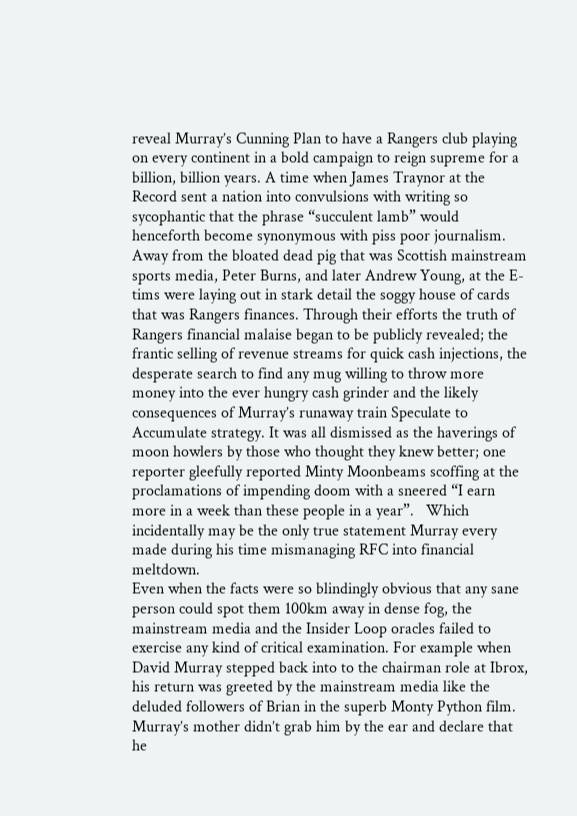reveal Murray’s Cunning Plan to have a Rangers club playing on every continent in a bold campaign to reign supreme for a billion, billion years. A time when James Traynor at the Record sent a nation into convulsions with writing so sycophantic that the phrase “succulent lamb” would henceforth become synonymous with piss poor journalism.
Away from the bloated dead pig that was Scottish mainstream sports media, Peter Burns, and later Andrew Young, at the E-tims were laying out in stark detail the soggy house of cards that was Rangers finances. Through their efforts the truth of Rangers financial malaise began to be publicly revealed; the frantic selling of revenue streams for quick cash injections, the desperate search to find any mug willing to throw more money into the ever hungry cash grinder and the likely consequences of Murray’s runaway train Speculate to Accumulate strategy. It was all dismissed as the haverings of moon howlers by those who thought they knew better; one reporter gleefully reported Minty Moonbeams scoffing at the proclamations of impending doom with a sneered “I earn more in a week than these people in a year”.   Which incidentally may be the only true statement Murray every made during his time mismanaging RFC into financial meltdown.
Even when the facts were so blindingly obvious that any sane person could spot them 100km away in dense fog, the mainstream media and the Insider Loop oracles failed to exercise any kind of critical examination. For example when David Murray stepped back into to the chairman role at Ibrox, his return was greeted by the mainstream media like the deluded followers of Brian in the superb Monty Python film. Murray’s mother didn’t grab him by the ear and declare that he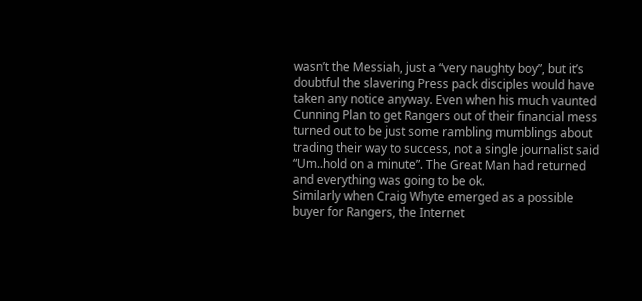wasn’t the Messiah, just a “very naughty boy”, but it’s doubtful the slavering Press pack disciples would have taken any notice anyway. Even when his much vaunted Cunning Plan to get Rangers out of their financial mess turned out to be just some rambling mumblings about trading their way to success, not a single journalist said “Um..hold on a minute”. The Great Man had returned and everything was going to be ok.
Similarly when Craig Whyte emerged as a possible buyer for Rangers, the Internet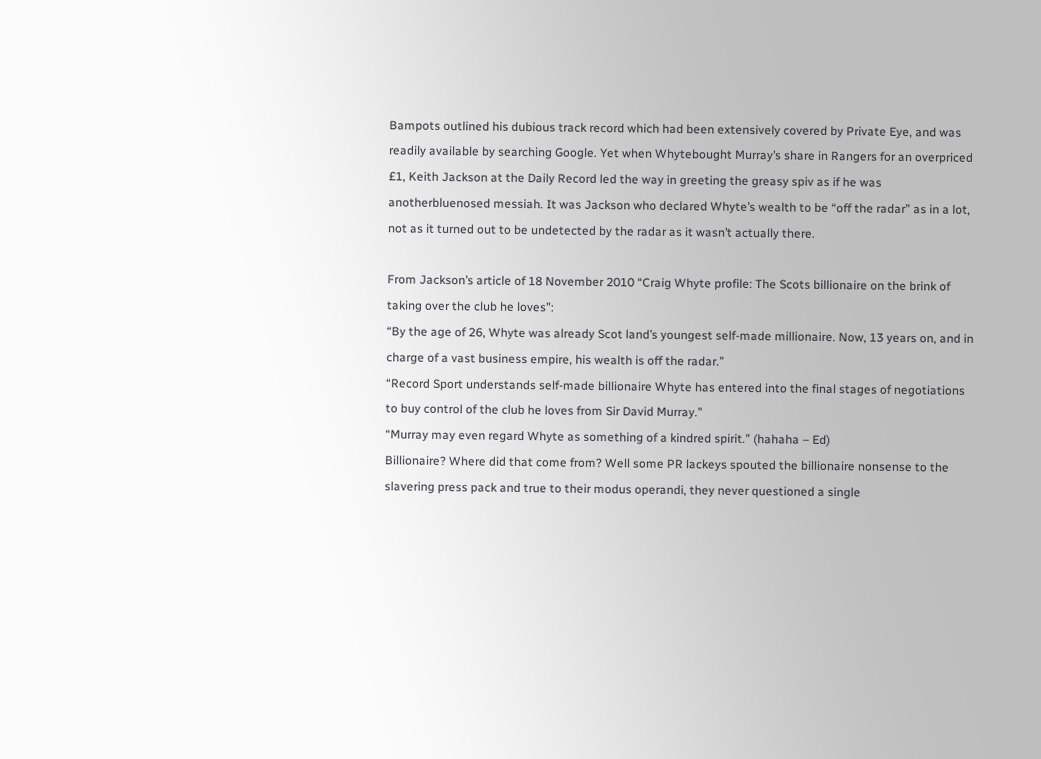Bampots outlined his dubious track record which had been extensively covered by Private Eye, and was readily available by searching Google. Yet when Whytebought Murray’s share in Rangers for an overpriced £1, Keith Jackson at the Daily Record led the way in greeting the greasy spiv as if he was anotherbluenosed messiah. It was Jackson who declared Whyte’s wealth to be “off the radar” as in a lot, not as it turned out to be undetected by the radar as it wasn’t actually there.

From Jackson’s article of 18 November 2010 “Craig Whyte profile: The Scots billionaire on the brink of taking over the club he loves”:
“By the age of 26, Whyte was already Scot land’s youngest self-made millionaire. Now, 13 years on, and in charge of a vast business empire, his wealth is off the radar.”
“Record Sport understands self-made billionaire Whyte has entered into the final stages of negotiations to buy control of the club he loves from Sir David Murray.”
“Murray may even regard Whyte as something of a kindred spirit.” (hahaha – Ed)
Billionaire? Where did that come from? Well some PR lackeys spouted the billionaire nonsense to the slavering press pack and true to their modus operandi, they never questioned a single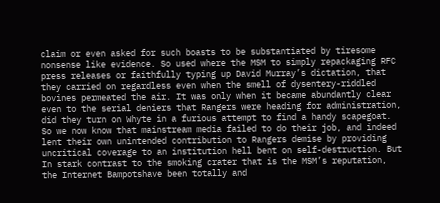claim or even asked for such boasts to be substantiated by tiresome nonsense like evidence. So used where the MSM to simply repackaging RFC press releases or faithfully typing up David Murray’s dictation, that they carried on regardless even when the smell of dysentery-riddled bovines permeated the air. It was only when it became abundantly clear even to the serial deniers that Rangers were heading for administration, did they turn on Whyte in a furious attempt to find a handy scapegoat.
So we now know that mainstream media failed to do their job, and indeed lent their own unintended contribution to Rangers demise by providing uncritical coverage to an institution hell bent on self-destruction. But In stark contrast to the smoking crater that is the MSM’s reputation, the Internet Bampotshave been totally and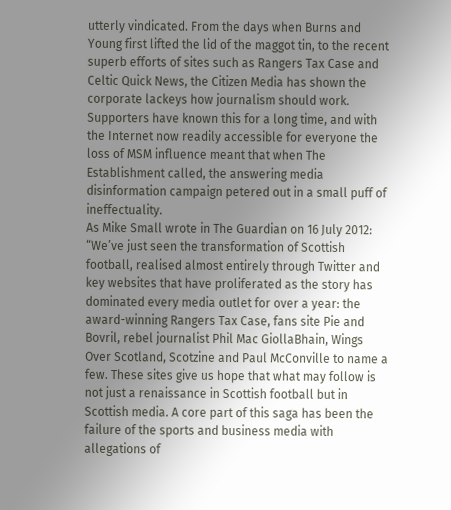utterly vindicated. From the days when Burns and Young first lifted the lid of the maggot tin, to the recent superb efforts of sites such as Rangers Tax Case and Celtic Quick News, the Citizen Media has shown the corporate lackeys how journalism should work. Supporters have known this for a long time, and with the Internet now readily accessible for everyone the loss of MSM influence meant that when The Establishment called, the answering media disinformation campaign petered out in a small puff of ineffectuality.
As Mike Small wrote in The Guardian on 16 July 2012: “We’ve just seen the transformation of Scottish football, realised almost entirely through Twitter and key websites that have proliferated as the story has dominated every media outlet for over a year: the award-winning Rangers Tax Case, fans site Pie and Bovril, rebel journalist Phil Mac GiollaBhain, Wings Over Scotland, Scotzine and Paul McConville to name a few. These sites give us hope that what may follow is not just a renaissance in Scottish football but in Scottish media. A core part of this saga has been the failure of the sports and business media with allegations of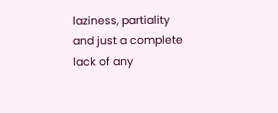laziness, partiality and just a complete lack of any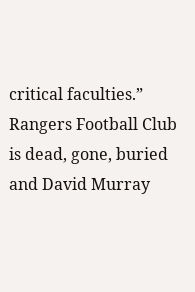critical faculties.”
Rangers Football Club is dead, gone, buried and David Murray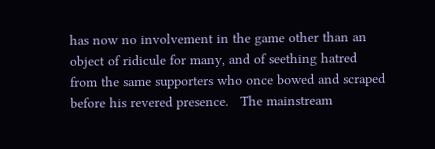has now no involvement in the game other than an object of ridicule for many, and of seething hatred from the same supporters who once bowed and scraped before his revered presence.   The mainstream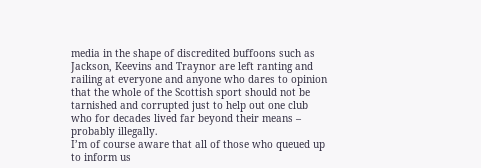media in the shape of discredited buffoons such as Jackson, Keevins and Traynor are left ranting and railing at everyone and anyone who dares to opinion that the whole of the Scottish sport should not be tarnished and corrupted just to help out one club who for decades lived far beyond their means – probably illegally.
I’m of course aware that all of those who queued up to inform us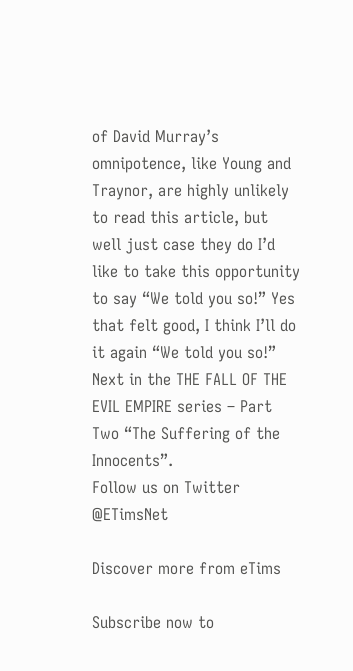of David Murray’s omnipotence, like Young and Traynor, are highly unlikely to read this article, but well just case they do I’d like to take this opportunity to say “We told you so!” Yes that felt good, I think I’ll do it again “We told you so!”
Next in the THE FALL OF THE EVIL EMPIRE series – Part Two “The Suffering of the Innocents”.
Follow us on Twitter @ETimsNet

Discover more from eTims

Subscribe now to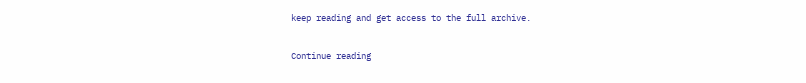keep reading and get access to the full archive.

Continue reading